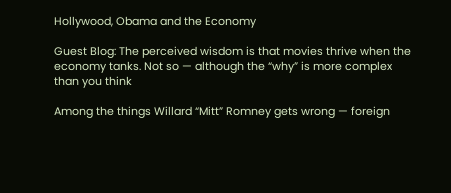Hollywood, Obama and the Economy

Guest Blog: The perceived wisdom is that movies thrive when the economy tanks. Not so — although the “why” is more complex than you think

Among the things Willard “Mitt” Romney gets wrong — foreign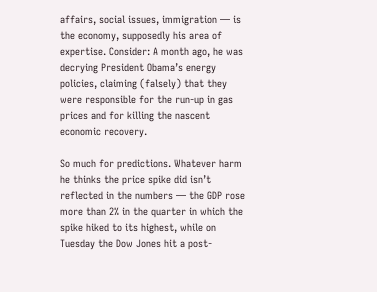affairs, social issues, immigration — is the economy, supposedly his area of expertise. Consider: A month ago, he was decrying President Obama’s energy policies, claiming (falsely) that they were responsible for the run-up in gas prices and for killing the nascent economic recovery.

So much for predictions. Whatever harm he thinks the price spike did isn’t reflected in the numbers — the GDP rose more than 2% in the quarter in which the spike hiked to its highest, while on Tuesday the Dow Jones hit a post-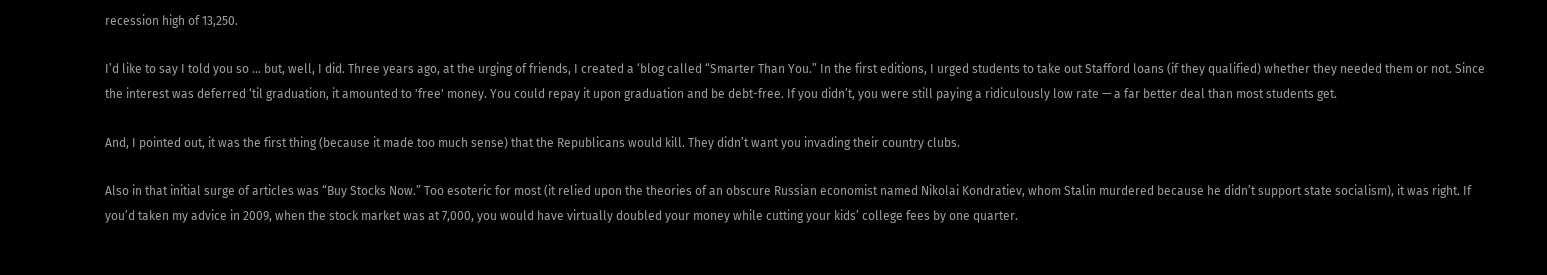recession high of 13,250.

I’d like to say I told you so … but, well, I did. Three years ago, at the urging of friends, I created a ‘blog called “Smarter Than You.” In the first editions, I urged students to take out Stafford loans (if they qualified) whether they needed them or not. Since the interest was deferred ‘til graduation, it amounted to 'free' money. You could repay it upon graduation and be debt-free. If you didn’t, you were still paying a ridiculously low rate — a far better deal than most students get.

And, I pointed out, it was the first thing (because it made too much sense) that the Republicans would kill. They didn’t want you invading their country clubs.

Also in that initial surge of articles was “Buy Stocks Now.” Too esoteric for most (it relied upon the theories of an obscure Russian economist named Nikolai Kondratiev, whom Stalin murdered because he didn’t support state socialism), it was right. If you’d taken my advice in 2009, when the stock market was at 7,000, you would have virtually doubled your money while cutting your kids’ college fees by one quarter.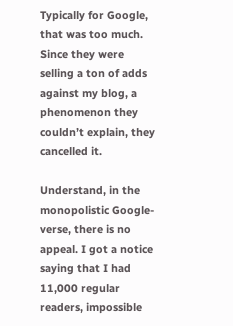Typically for Google, that was too much. Since they were selling a ton of adds against my blog, a phenomenon they couldn’t explain, they cancelled it.

Understand, in the monopolistic Google-verse, there is no appeal. I got a notice saying that I had 11,000 regular readers, impossible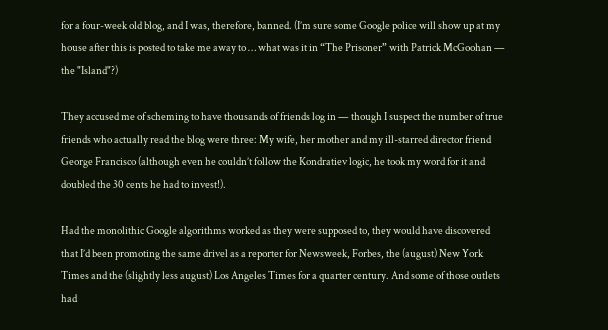for a four-week old blog, and I was, therefore, banned. (I’m sure some Google police will show up at my house after this is posted to take me away to … what was it in “The Prisoner” with Patrick McGoohan — the "Island"?)

They accused me of scheming to have thousands of friends log in — though I suspect the number of true friends who actually read the blog were three: My wife, her mother and my ill-starred director friend George Francisco (although even he couldn’t follow the Kondratiev logic, he took my word for it and doubled the 30 cents he had to invest!).

Had the monolithic Google algorithms worked as they were supposed to, they would have discovered that I’d been promoting the same drivel as a reporter for Newsweek, Forbes, the (august) New York Times and the (slightly less august) Los Angeles Times for a quarter century. And some of those outlets had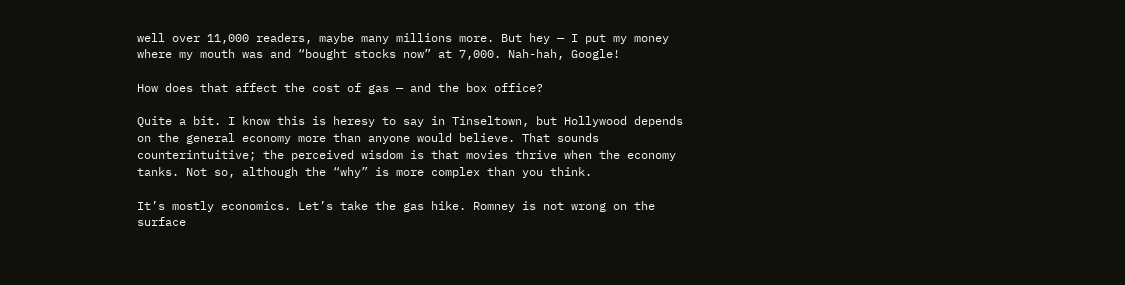well over 11,000 readers, maybe many millions more. But hey — I put my money where my mouth was and “bought stocks now” at 7,000. Nah-hah, Google!

How does that affect the cost of gas — and the box office?

Quite a bit. I know this is heresy to say in Tinseltown, but Hollywood depends on the general economy more than anyone would believe. That sounds counterintuitive; the perceived wisdom is that movies thrive when the economy tanks. Not so, although the “why” is more complex than you think.

It’s mostly economics. Let’s take the gas hike. Romney is not wrong on the surface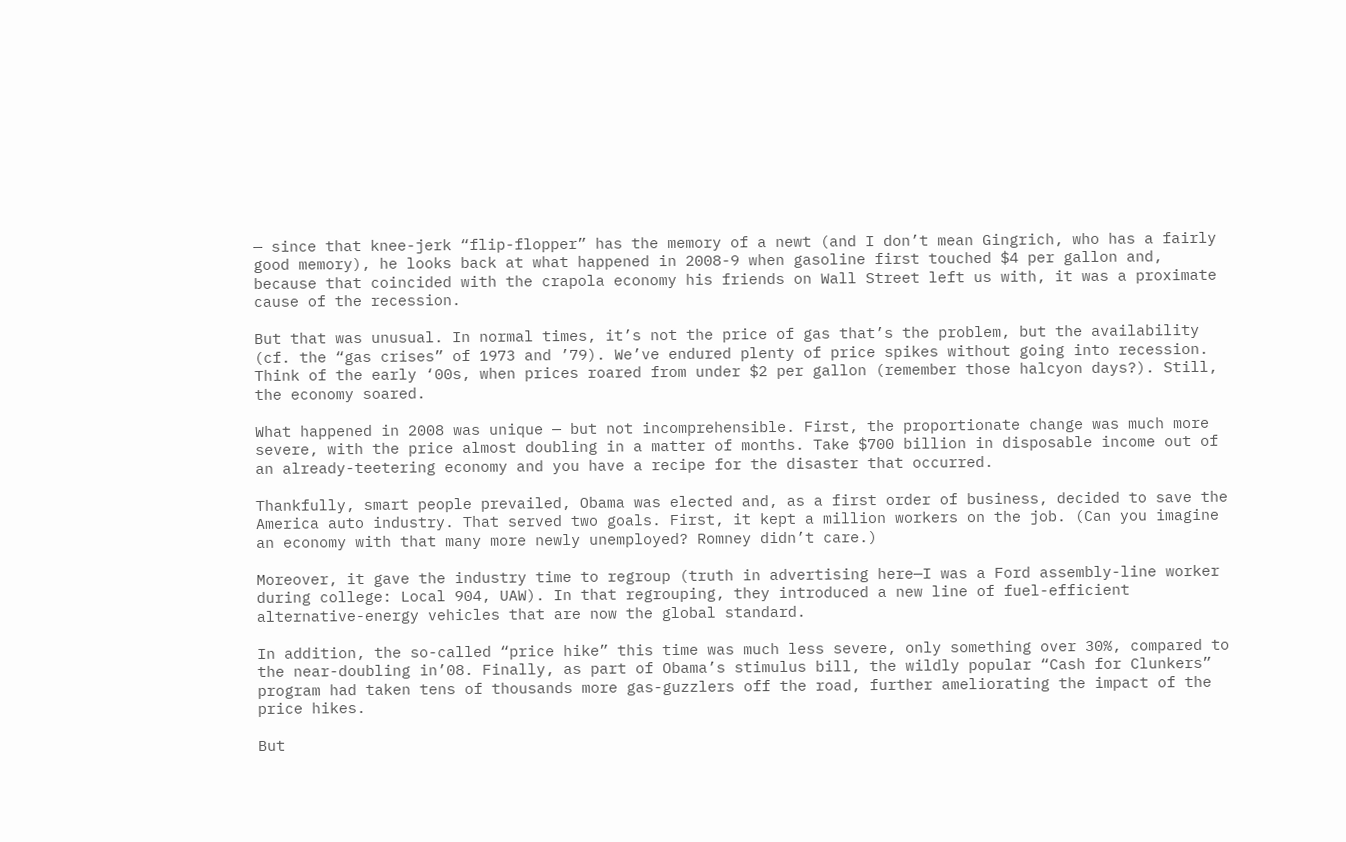— since that knee-jerk “flip-flopper” has the memory of a newt (and I don’t mean Gingrich, who has a fairly good memory), he looks back at what happened in 2008-9 when gasoline first touched $4 per gallon and, because that coincided with the crapola economy his friends on Wall Street left us with, it was a proximate cause of the recession.

But that was unusual. In normal times, it’s not the price of gas that’s the problem, but the availability (cf. the “gas crises” of 1973 and ’79). We’ve endured plenty of price spikes without going into recession. Think of the early ‘00s, when prices roared from under $2 per gallon (remember those halcyon days?). Still, the economy soared.

What happened in 2008 was unique — but not incomprehensible. First, the proportionate change was much more severe, with the price almost doubling in a matter of months. Take $700 billion in disposable income out of an already-teetering economy and you have a recipe for the disaster that occurred.

Thankfully, smart people prevailed, Obama was elected and, as a first order of business, decided to save the America auto industry. That served two goals. First, it kept a million workers on the job. (Can you imagine an economy with that many more newly unemployed? Romney didn’t care.)

Moreover, it gave the industry time to regroup (truth in advertising here—I was a Ford assembly-line worker during college: Local 904, UAW). In that regrouping, they introduced a new line of fuel-efficient alternative-energy vehicles that are now the global standard.

In addition, the so-called “price hike” this time was much less severe, only something over 30%, compared to the near-doubling in’08. Finally, as part of Obama’s stimulus bill, the wildly popular “Cash for Clunkers” program had taken tens of thousands more gas-guzzlers off the road, further ameliorating the impact of the price hikes.

But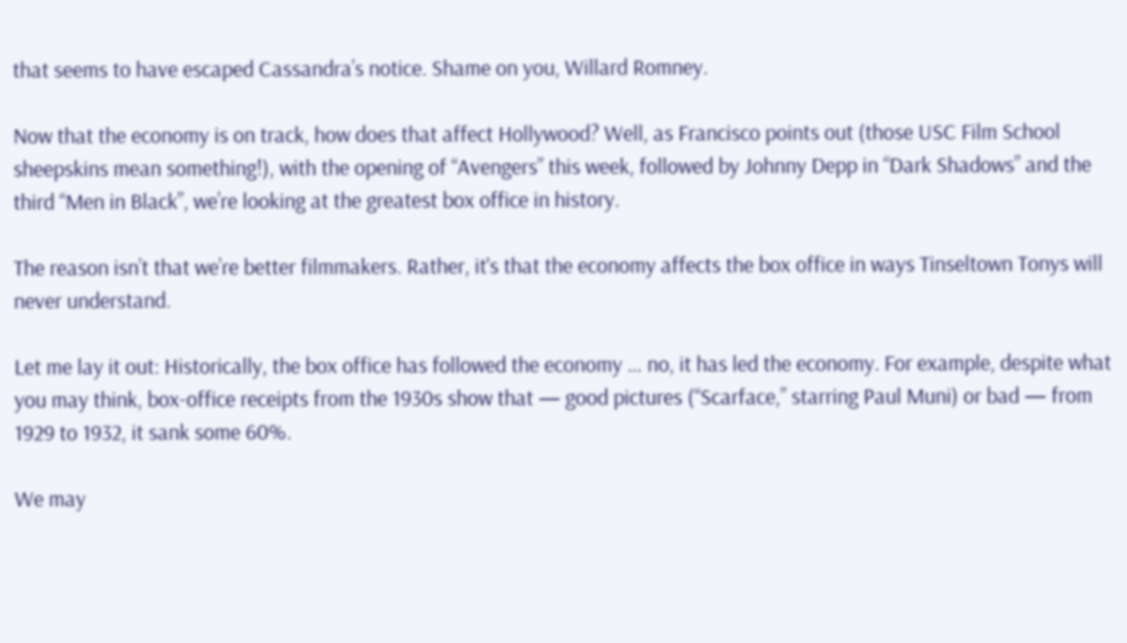that seems to have escaped Cassandra’s notice. Shame on you, Willard Romney.

Now that the economy is on track, how does that affect Hollywood? Well, as Francisco points out (those USC Film School sheepskins mean something!), with the opening of “Avengers” this week, followed by Johnny Depp in “Dark Shadows” and the third “Men in Black”, we’re looking at the greatest box office in history.

The reason isn’t that we’re better filmmakers. Rather, it's that the economy affects the box office in ways Tinseltown Tonys will never understand.

Let me lay it out: Historically, the box office has followed the economy … no, it has led the economy. For example, despite what you may think, box-office receipts from the 1930s show that — good pictures (“Scarface,” starring Paul Muni) or bad — from 1929 to 1932, it sank some 60%.

We may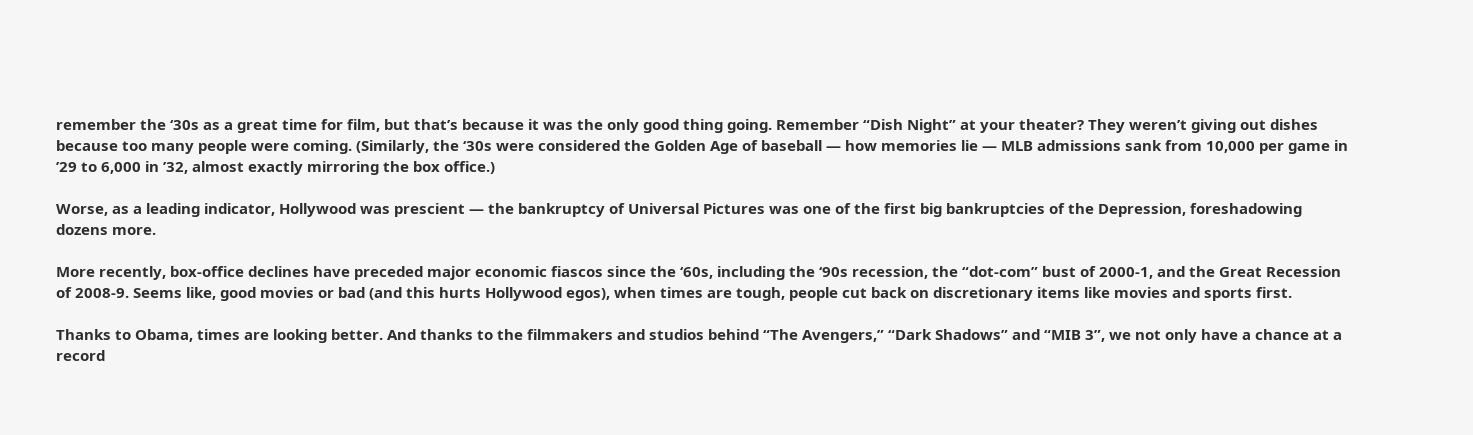remember the ‘30s as a great time for film, but that’s because it was the only good thing going. Remember “Dish Night” at your theater? They weren’t giving out dishes because too many people were coming. (Similarly, the ‘30s were considered the Golden Age of baseball — how memories lie — MLB admissions sank from 10,000 per game in ’29 to 6,000 in ’32, almost exactly mirroring the box office.)

Worse, as a leading indicator, Hollywood was prescient — the bankruptcy of Universal Pictures was one of the first big bankruptcies of the Depression, foreshadowing dozens more.

More recently, box-office declines have preceded major economic fiascos since the ‘60s, including the ‘90s recession, the “dot-com” bust of 2000-1, and the Great Recession of 2008-9. Seems like, good movies or bad (and this hurts Hollywood egos), when times are tough, people cut back on discretionary items like movies and sports first.

Thanks to Obama, times are looking better. And thanks to the filmmakers and studios behind “The Avengers,” “Dark Shadows” and “MIB 3”, we not only have a chance at a record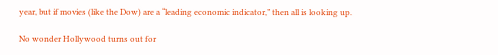year, but if movies (like the Dow) are a “leading economic indicator,” then all is looking up.

No wonder Hollywood turns out for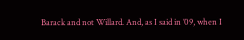Barack and not Willard. And, as I said in ’09, when I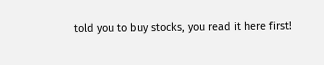told you to buy stocks, you read it here first!